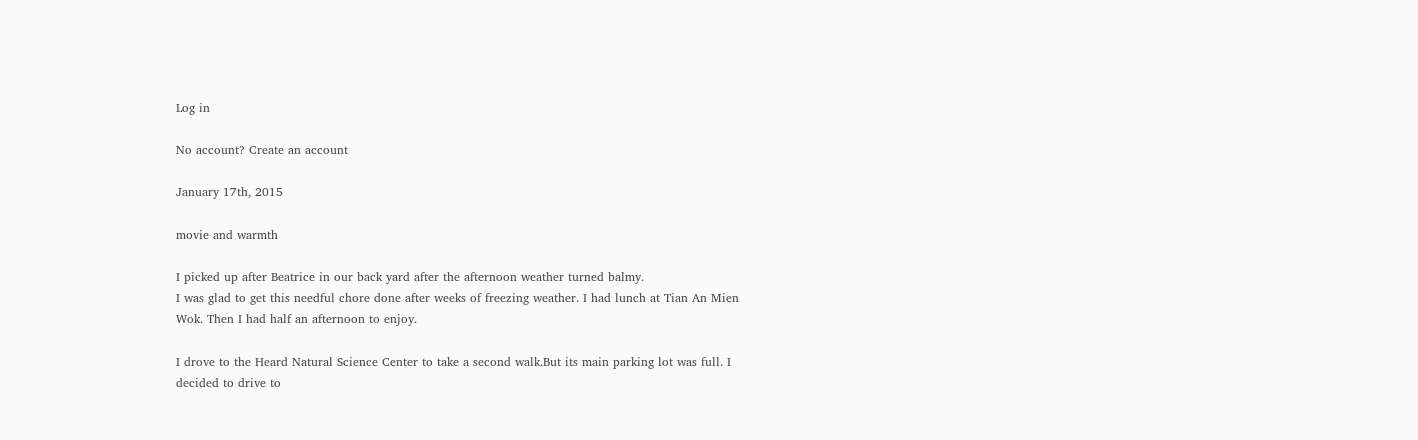Log in

No account? Create an account

January 17th, 2015

movie and warmth

I picked up after Beatrice in our back yard after the afternoon weather turned balmy.
I was glad to get this needful chore done after weeks of freezing weather. I had lunch at Tian An Mien Wok. Then I had half an afternoon to enjoy.

I drove to the Heard Natural Science Center to take a second walk.But its main parking lot was full. I decided to drive to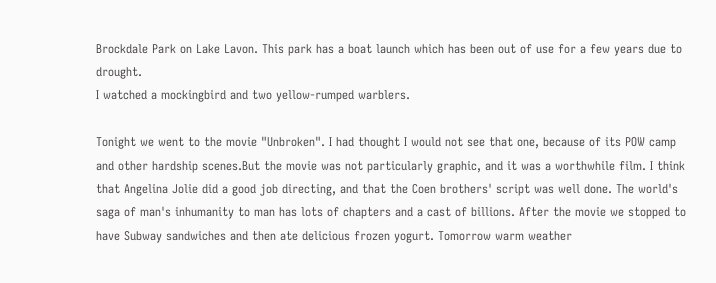Brockdale Park on Lake Lavon. This park has a boat launch which has been out of use for a few years due to drought.
I watched a mockingbird and two yellow-rumped warblers.

Tonight we went to the movie "Unbroken". I had thought I would not see that one, because of its POW camp and other hardship scenes.But the movie was not particularly graphic, and it was a worthwhile film. I think that Angelina Jolie did a good job directing, and that the Coen brothers' script was well done. The world's saga of man's inhumanity to man has lots of chapters and a cast of billions. After the movie we stopped to have Subway sandwiches and then ate delicious frozen yogurt. Tomorrow warm weather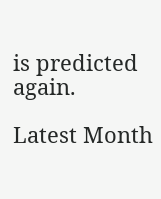is predicted again.

Latest Month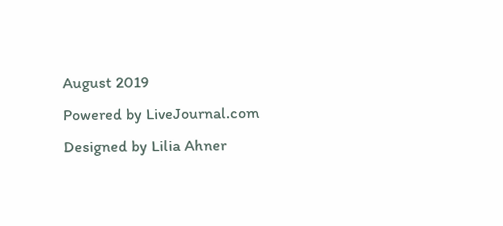August 2019
Powered by LiveJournal.com
Designed by Lilia Ahner